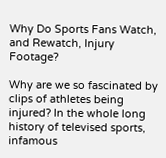Why Do Sports Fans Watch, and Rewatch, Injury Footage?

Why are we so fascinated by clips of athletes being injured? In the whole long history of televised sports, infamous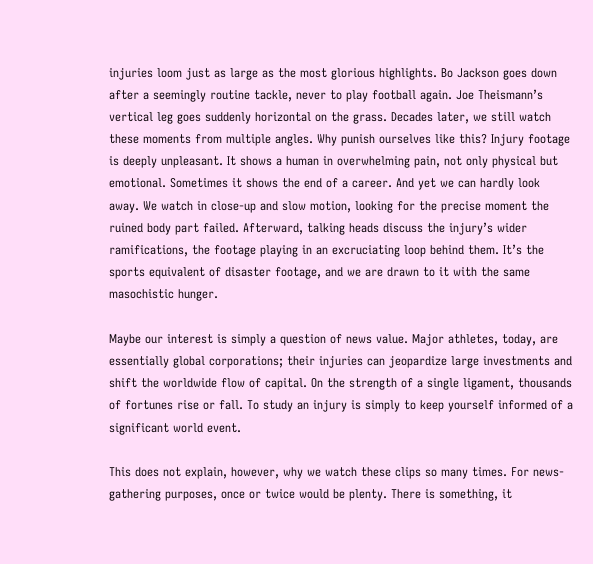injuries loom just as large as the most glorious highlights. Bo Jackson goes down after a seemingly routine tackle, never to play football again. Joe Theismann’s vertical leg goes suddenly horizontal on the grass. Decades later, we still watch these moments from multiple angles. Why punish ourselves like this? Injury footage is deeply unpleasant. It shows a human in overwhelming pain, not only physical but emotional. Sometimes it shows the end of a career. And yet we can hardly look away. We watch in close-up and slow motion, looking for the precise moment the ruined body part failed. Afterward, talking heads discuss the injury’s wider ramifications, the footage playing in an excruciating loop behind them. It’s the sports equivalent of disaster footage, and we are drawn to it with the same masochistic hunger.

Maybe our interest is simply a question of news value. Major athletes, today, are essentially global corporations; their injuries can jeopardize large investments and shift the worldwide flow of capital. On the strength of a single ligament, thousands of fortunes rise or fall. To study an injury is simply to keep yourself informed of a significant world event.

This does not explain, however, why we watch these clips so many times. For news-gathering purposes, once or twice would be plenty. There is something, it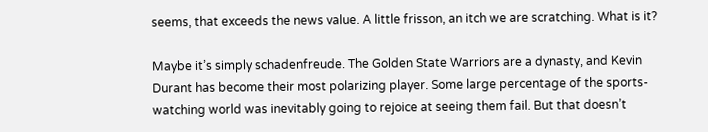seems, that exceeds the news value. A little frisson, an itch we are scratching. What is it?

Maybe it’s simply schadenfreude. The Golden State Warriors are a dynasty, and Kevin Durant has become their most polarizing player. Some large percentage of the sports-watching world was inevitably going to rejoice at seeing them fail. But that doesn’t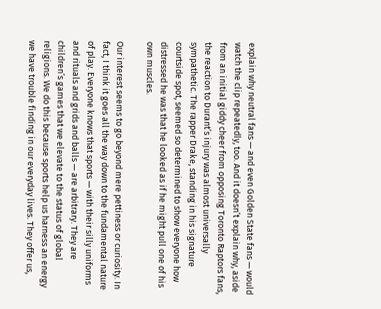explain why neutral fans — and even Golden State fans — would watch the clip repeatedly, too. And it doesn’t explain why, aside from an initial giddy cheer from opposing Toronto Raptors fans, the reaction to Durant’s injury was almost universally sympathetic. The rapper Drake, standing in his signature courtside spot, seemed so determined to show everyone how distressed he was that he looked as if he might pull one of his own muscles.

Our interest seems to go beyond mere pettiness or curiosity. In fact, I think it goes all the way down to the fundamental nature of play. Everyone knows that sports — with their silly uniforms and rituals and grids and balls — are arbitrary. They are children’s games that we elevate to the status of global religions. We do this because sports help us harness an energy we have trouble finding in our everyday lives. They offer us,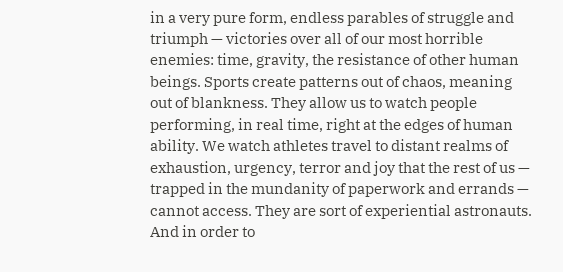in a very pure form, endless parables of struggle and triumph — victories over all of our most horrible enemies: time, gravity, the resistance of other human beings. Sports create patterns out of chaos, meaning out of blankness. They allow us to watch people performing, in real time, right at the edges of human ability. We watch athletes travel to distant realms of exhaustion, urgency, terror and joy that the rest of us — trapped in the mundanity of paperwork and errands — cannot access. They are sort of experiential astronauts. And in order to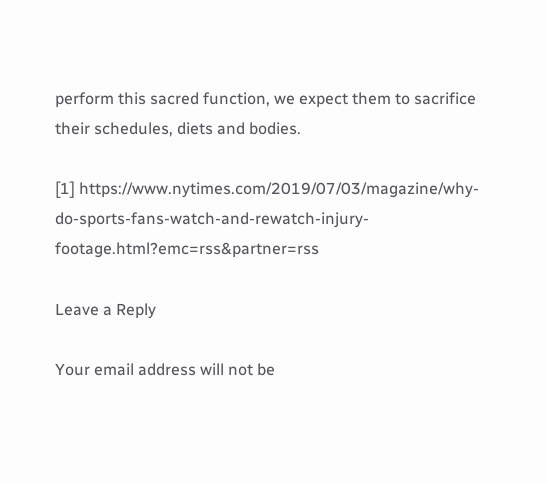perform this sacred function, we expect them to sacrifice their schedules, diets and bodies.

[1] https://www.nytimes.com/2019/07/03/magazine/why-do-sports-fans-watch-and-rewatch-injury-footage.html?emc=rss&partner=rss

Leave a Reply

Your email address will not be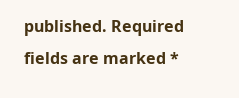published. Required fields are marked *